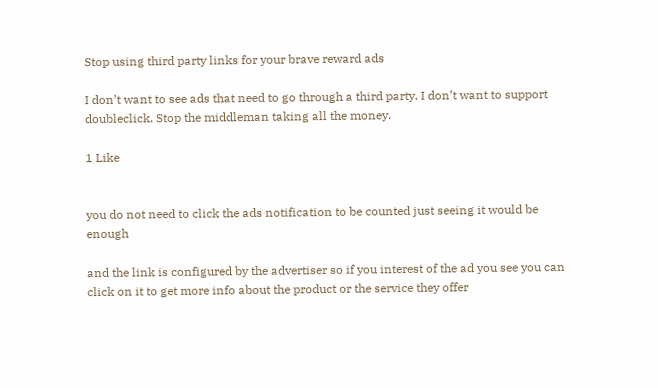Stop using third party links for your brave reward ads

I don’t want to see ads that need to go through a third party. I don’t want to support doubleclick. Stop the middleman taking all the money.

1 Like


you do not need to click the ads notification to be counted just seeing it would be enough

and the link is configured by the advertiser so if you interest of the ad you see you can click on it to get more info about the product or the service they offer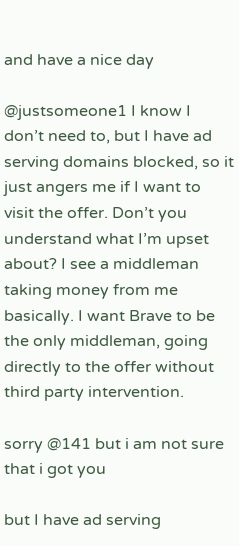and have a nice day

@justsomeone1 I know I don’t need to, but I have ad serving domains blocked, so it just angers me if I want to visit the offer. Don’t you understand what I’m upset about? I see a middleman taking money from me basically. I want Brave to be the only middleman, going directly to the offer without third party intervention.

sorry @141 but i am not sure that i got you

but I have ad serving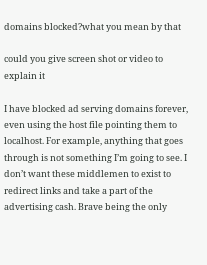domains blocked?what you mean by that

could you give screen shot or video to explain it

I have blocked ad serving domains forever, even using the host file pointing them to localhost. For example, anything that goes through is not something I’m going to see. I don’t want these middlemen to exist to redirect links and take a part of the advertising cash. Brave being the only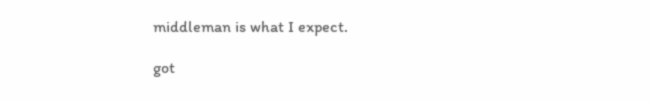middleman is what I expect.

got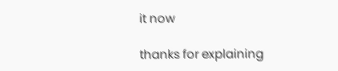it now

thanks for explaining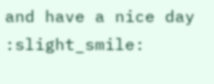and have a nice day :slight_smile: